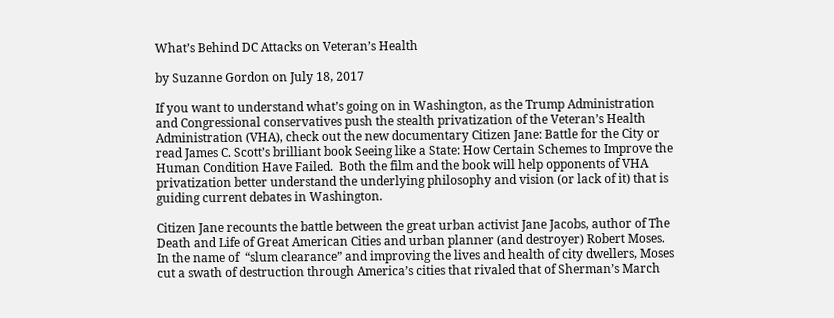What’s Behind DC Attacks on Veteran’s Health

by Suzanne Gordon on July 18, 2017

If you want to understand what’s going on in Washington, as the Trump Administration and Congressional conservatives push the stealth privatization of the Veteran’s Health Administration (VHA), check out the new documentary Citizen Jane: Battle for the City or read James C. Scott’s brilliant book Seeing like a State: How Certain Schemes to Improve the Human Condition Have Failed.  Both the film and the book will help opponents of VHA privatization better understand the underlying philosophy and vision (or lack of it) that is guiding current debates in Washington.

Citizen Jane recounts the battle between the great urban activist Jane Jacobs, author of The Death and Life of Great American Cities and urban planner (and destroyer) Robert Moses.  In the name of  “slum clearance” and improving the lives and health of city dwellers, Moses cut a swath of destruction through America’s cities that rivaled that of Sherman’s March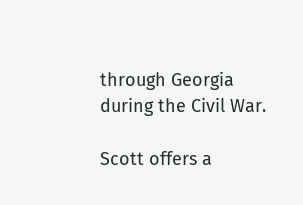through Georgia during the Civil War.

Scott offers a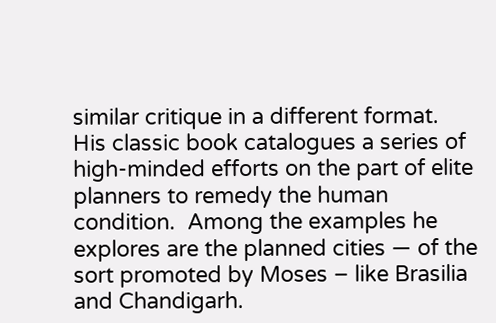similar critique in a different format.  His classic book catalogues a series of high-minded efforts on the part of elite planners to remedy the human condition.  Among the examples he explores are the planned cities — of the sort promoted by Moses – like Brasilia and Chandigarh.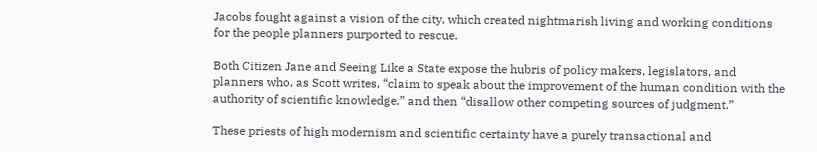Jacobs fought against a vision of the city, which created nightmarish living and working conditions for the people planners purported to rescue.

Both Citizen Jane and Seeing Like a State expose the hubris of policy makers, legislators, and planners who, as Scott writes, “claim to speak about the improvement of the human condition with the authority of scientific knowledge,” and then “disallow other competing sources of judgment.”

These priests of high modernism and scientific certainty have a purely transactional and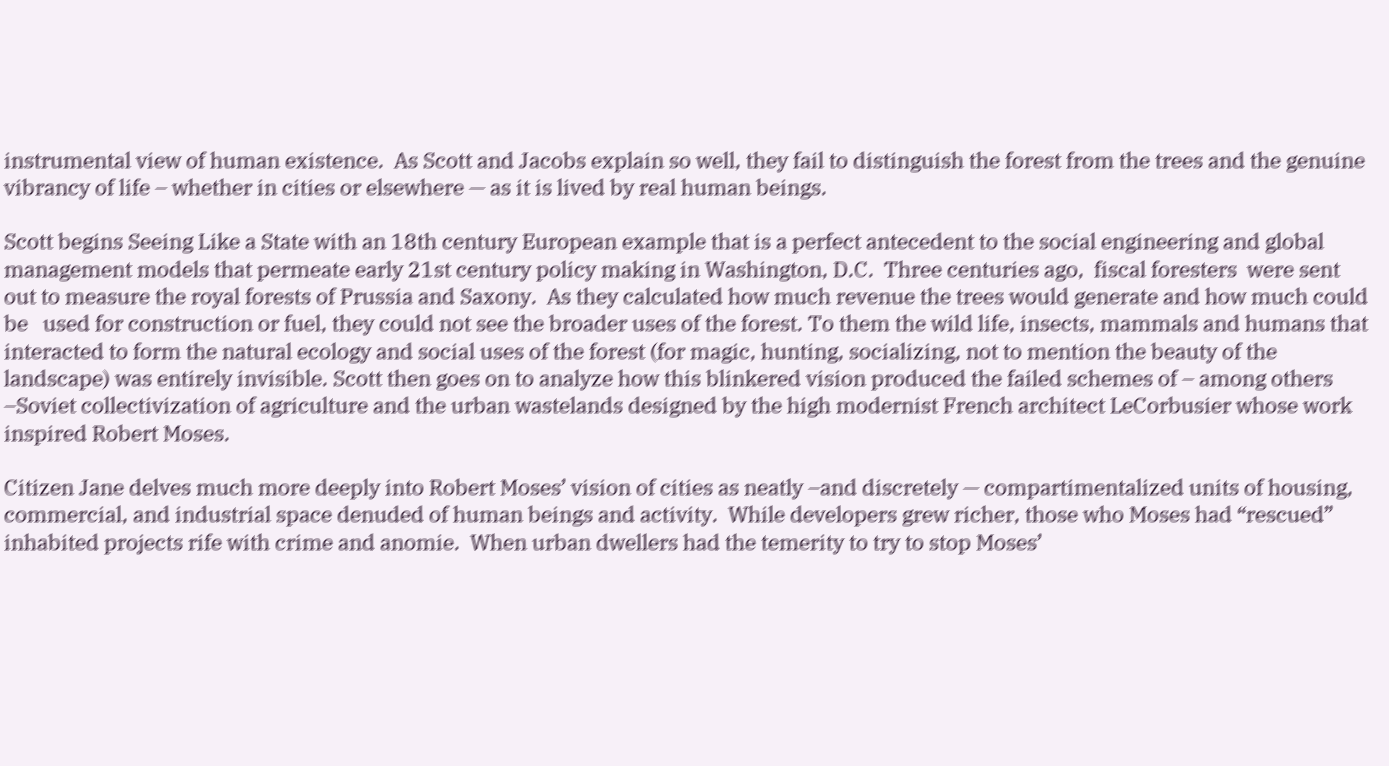instrumental view of human existence.  As Scott and Jacobs explain so well, they fail to distinguish the forest from the trees and the genuine vibrancy of life – whether in cities or elsewhere — as it is lived by real human beings.

Scott begins Seeing Like a State with an 18th century European example that is a perfect antecedent to the social engineering and global management models that permeate early 21st century policy making in Washington, D.C.  Three centuries ago,  fiscal foresters  were sent out to measure the royal forests of Prussia and Saxony.  As they calculated how much revenue the trees would generate and how much could be   used for construction or fuel, they could not see the broader uses of the forest. To them the wild life, insects, mammals and humans that interacted to form the natural ecology and social uses of the forest (for magic, hunting, socializing, not to mention the beauty of the landscape) was entirely invisible. Scott then goes on to analyze how this blinkered vision produced the failed schemes of – among others –Soviet collectivization of agriculture and the urban wastelands designed by the high modernist French architect LeCorbusier whose work inspired Robert Moses.

Citizen Jane delves much more deeply into Robert Moses’ vision of cities as neatly –and discretely — compartimentalized units of housing, commercial, and industrial space denuded of human beings and activity.  While developers grew richer, those who Moses had “rescued” inhabited projects rife with crime and anomie.  When urban dwellers had the temerity to try to stop Moses’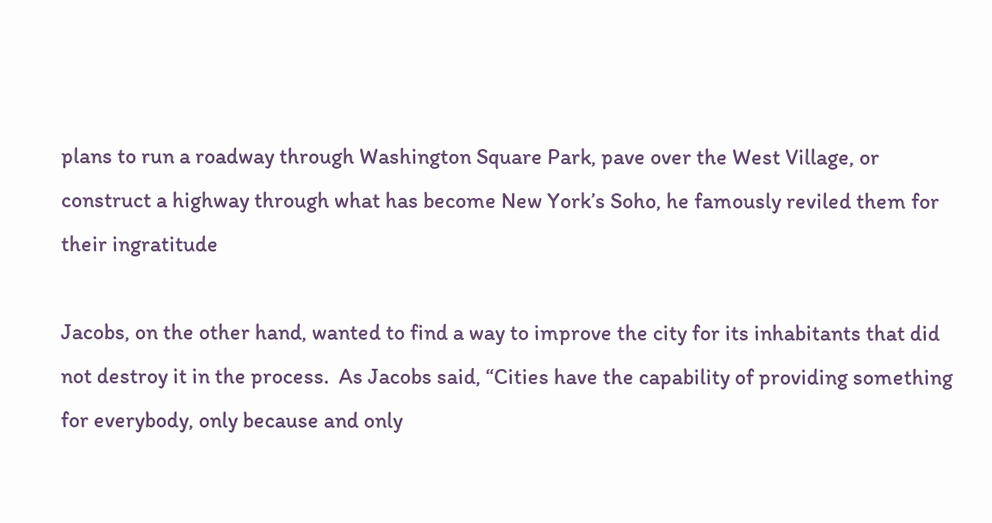plans to run a roadway through Washington Square Park, pave over the West Village, or construct a highway through what has become New York’s Soho, he famously reviled them for their ingratitude

Jacobs, on the other hand, wanted to find a way to improve the city for its inhabitants that did not destroy it in the process.  As Jacobs said, “Cities have the capability of providing something for everybody, only because and only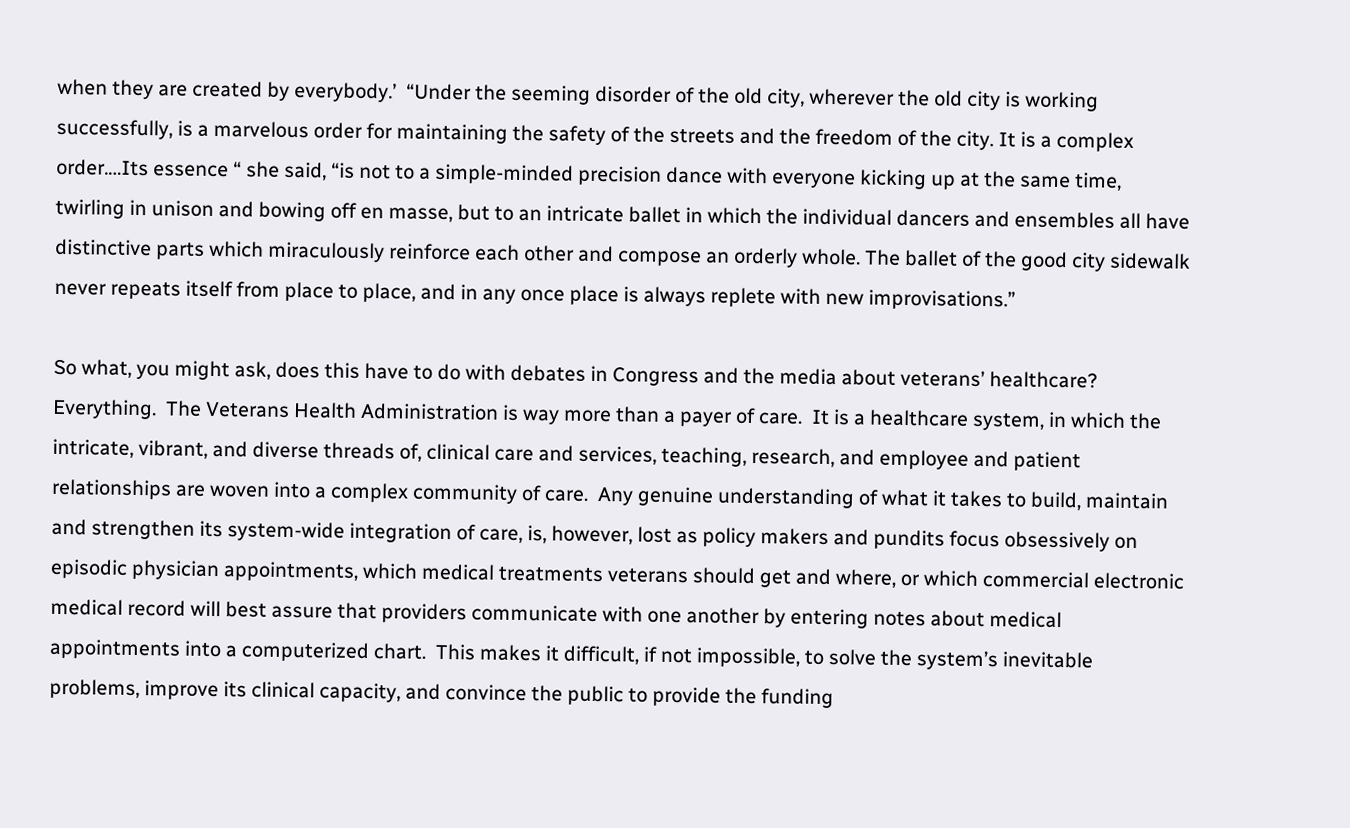when they are created by everybody.’  “Under the seeming disorder of the old city, wherever the old city is working successfully, is a marvelous order for maintaining the safety of the streets and the freedom of the city. It is a complex order.…Its essence “ she said, “is not to a simple-minded precision dance with everyone kicking up at the same time, twirling in unison and bowing off en masse, but to an intricate ballet in which the individual dancers and ensembles all have distinctive parts which miraculously reinforce each other and compose an orderly whole. The ballet of the good city sidewalk never repeats itself from place to place, and in any once place is always replete with new improvisations.”

So what, you might ask, does this have to do with debates in Congress and the media about veterans’ healthcare?  Everything.  The Veterans Health Administration is way more than a payer of care.  It is a healthcare system, in which the intricate, vibrant, and diverse threads of, clinical care and services, teaching, research, and employee and patient relationships are woven into a complex community of care.  Any genuine understanding of what it takes to build, maintain and strengthen its system-wide integration of care, is, however, lost as policy makers and pundits focus obsessively on episodic physician appointments, which medical treatments veterans should get and where, or which commercial electronic medical record will best assure that providers communicate with one another by entering notes about medical appointments into a computerized chart.  This makes it difficult, if not impossible, to solve the system’s inevitable problems, improve its clinical capacity, and convince the public to provide the funding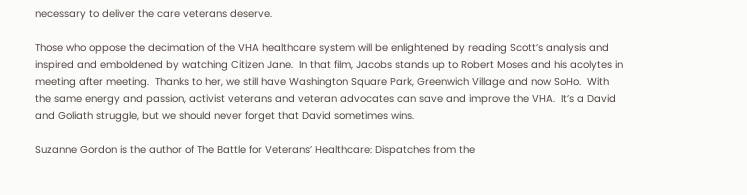necessary to deliver the care veterans deserve.

Those who oppose the decimation of the VHA healthcare system will be enlightened by reading Scott’s analysis and inspired and emboldened by watching Citizen Jane.  In that film, Jacobs stands up to Robert Moses and his acolytes in meeting after meeting.  Thanks to her, we still have Washington Square Park, Greenwich Village and now SoHo.  With the same energy and passion, activist veterans and veteran advocates can save and improve the VHA.  It’s a David and Goliath struggle, but we should never forget that David sometimes wins.

Suzanne Gordon is the author of The Battle for Veterans’ Healthcare: Dispatches from the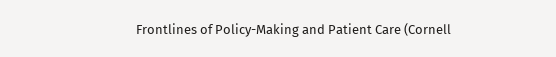Frontlines of Policy-Making and Patient Care (Cornell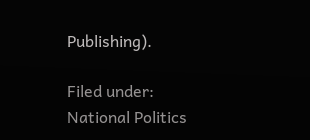Publishing).

Filed under: National Politics